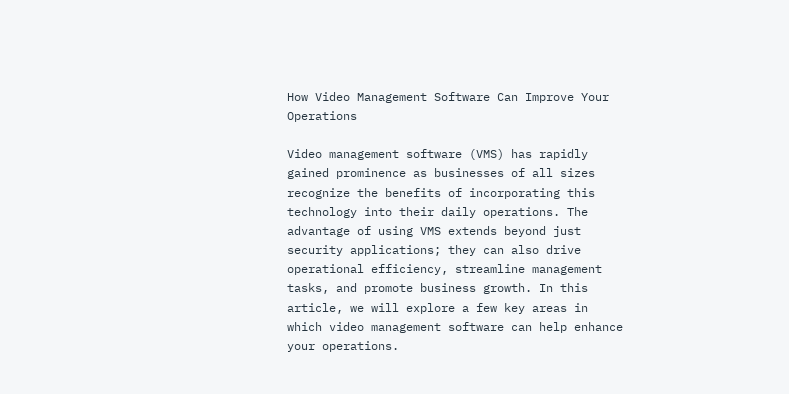How Video Management Software Can Improve Your Operations

Video management software (VMS) has rapidly gained prominence as businesses of all sizes recognize the benefits of incorporating this technology into their daily operations. The advantage of using VMS extends beyond just security applications; they can also drive operational efficiency, streamline management tasks, and promote business growth. In this article, we will explore a few key areas in which video management software can help enhance your operations.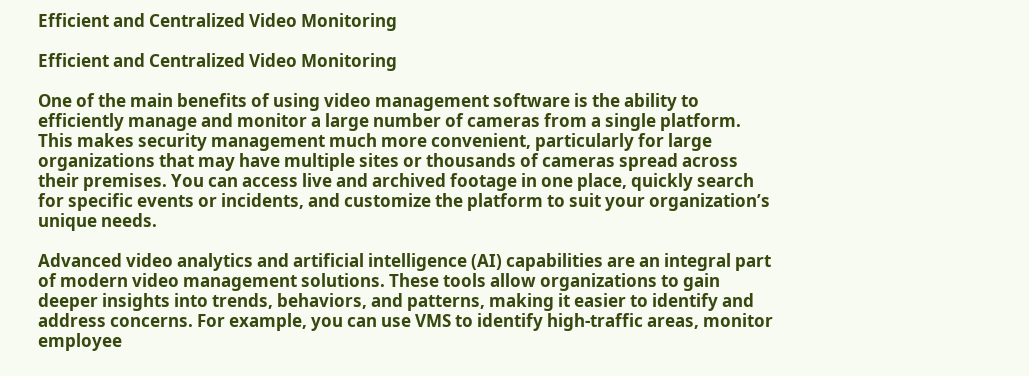Efficient and Centralized Video Monitoring

Efficient and Centralized Video Monitoring

One of the main benefits of using video management software is the ability to efficiently manage and monitor a large number of cameras from a single platform. This makes security management much more convenient, particularly for large organizations that may have multiple sites or thousands of cameras spread across their premises. You can access live and archived footage in one place, quickly search for specific events or incidents, and customize the platform to suit your organization’s unique needs.

Advanced video analytics and artificial intelligence (AI) capabilities are an integral part of modern video management solutions. These tools allow organizations to gain deeper insights into trends, behaviors, and patterns, making it easier to identify and address concerns. For example, you can use VMS to identify high-traffic areas, monitor employee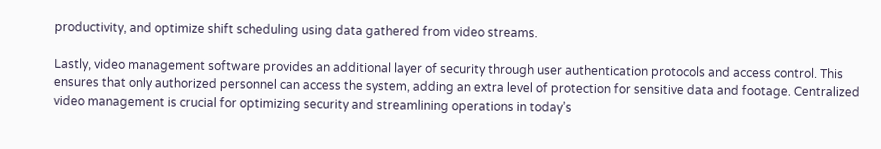productivity, and optimize shift scheduling using data gathered from video streams.

Lastly, video management software provides an additional layer of security through user authentication protocols and access control. This ensures that only authorized personnel can access the system, adding an extra level of protection for sensitive data and footage. Centralized video management is crucial for optimizing security and streamlining operations in today’s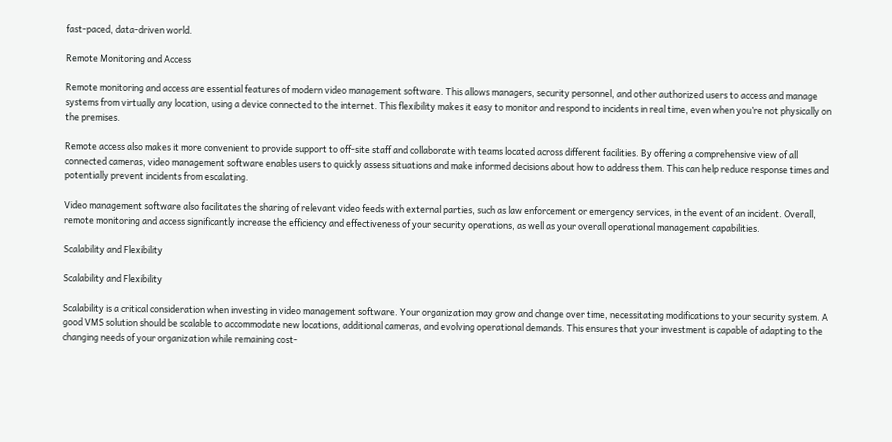fast-paced, data-driven world.

Remote Monitoring and Access

Remote monitoring and access are essential features of modern video management software. This allows managers, security personnel, and other authorized users to access and manage systems from virtually any location, using a device connected to the internet. This flexibility makes it easy to monitor and respond to incidents in real time, even when you’re not physically on the premises.

Remote access also makes it more convenient to provide support to off-site staff and collaborate with teams located across different facilities. By offering a comprehensive view of all connected cameras, video management software enables users to quickly assess situations and make informed decisions about how to address them. This can help reduce response times and potentially prevent incidents from escalating.

Video management software also facilitates the sharing of relevant video feeds with external parties, such as law enforcement or emergency services, in the event of an incident. Overall, remote monitoring and access significantly increase the efficiency and effectiveness of your security operations, as well as your overall operational management capabilities.

Scalability and Flexibility

Scalability and Flexibility

Scalability is a critical consideration when investing in video management software. Your organization may grow and change over time, necessitating modifications to your security system. A good VMS solution should be scalable to accommodate new locations, additional cameras, and evolving operational demands. This ensures that your investment is capable of adapting to the changing needs of your organization while remaining cost-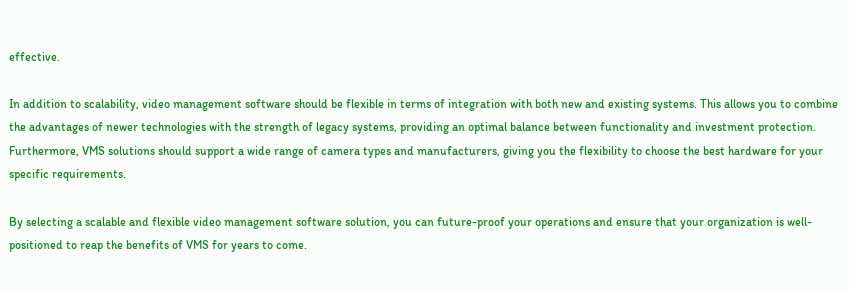effective.

In addition to scalability, video management software should be flexible in terms of integration with both new and existing systems. This allows you to combine the advantages of newer technologies with the strength of legacy systems, providing an optimal balance between functionality and investment protection. Furthermore, VMS solutions should support a wide range of camera types and manufacturers, giving you the flexibility to choose the best hardware for your specific requirements.

By selecting a scalable and flexible video management software solution, you can future-proof your operations and ensure that your organization is well-positioned to reap the benefits of VMS for years to come.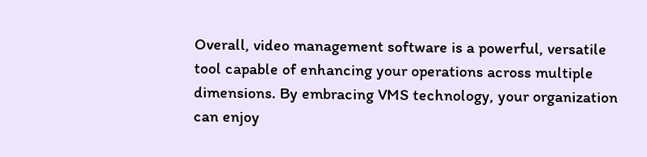Overall, video management software is a powerful, versatile tool capable of enhancing your operations across multiple dimensions. By embracing VMS technology, your organization can enjoy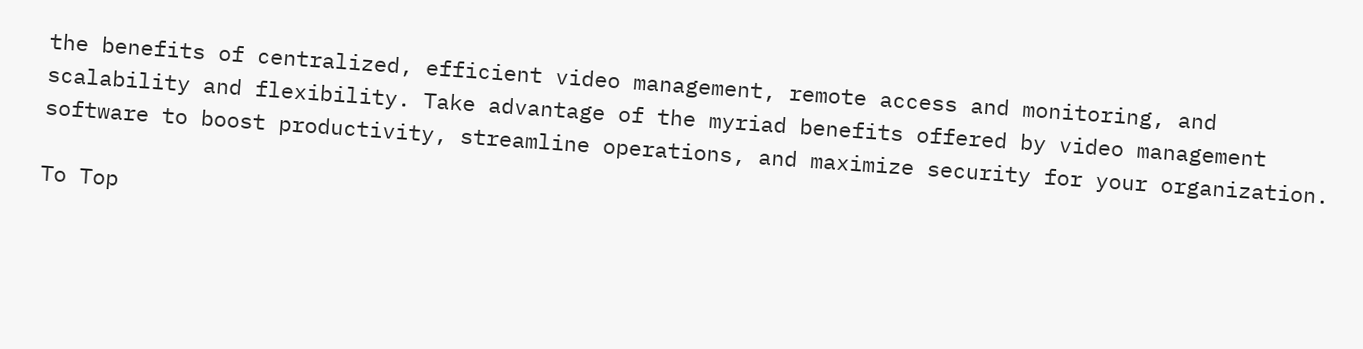the benefits of centralized, efficient video management, remote access and monitoring, and scalability and flexibility. Take advantage of the myriad benefits offered by video management software to boost productivity, streamline operations, and maximize security for your organization.

To Top